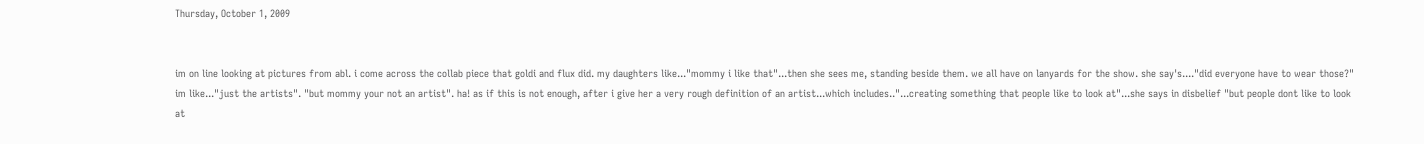Thursday, October 1, 2009


im on line looking at pictures from abl. i come across the collab piece that goldi and flux did. my daughters like..."mommy i like that"...then she sees me, standing beside them. we all have on lanyards for the show. she say's...."did everyone have to wear those?" im like..."just the artists". "but mommy your not an artist". ha! as if this is not enough, after i give her a very rough definition of an artist...which includes.."...creating something that people like to look at"...she says in disbelief "but people dont like to look at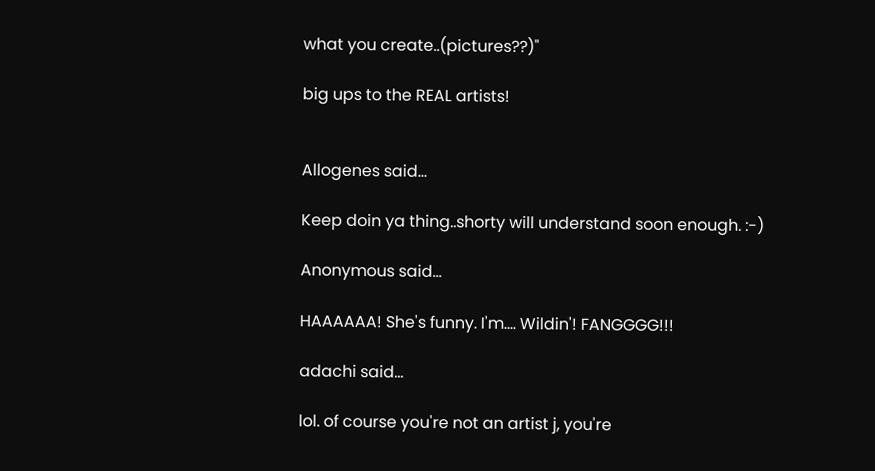what you create..(pictures??)"

big ups to the REAL artists!


Allogenes said...

Keep doin ya thing..shorty will understand soon enough. :-)

Anonymous said...

HAAAAAA! She's funny. I'm.... Wildin'! FANGGGG!!!

adachi said...

lol. of course you're not an artist j, you're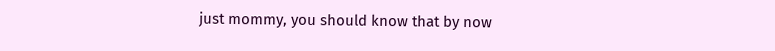just mommy, you should know that by now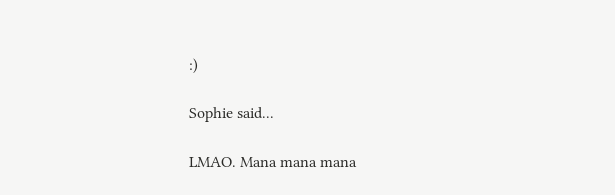:)

Sophie said...

LMAO. Mana mana mana